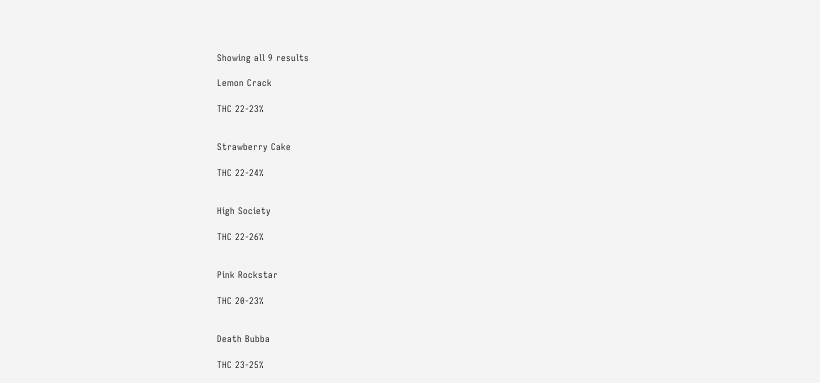Showing all 9 results

Lemon Crack

THC 22-23%


Strawberry Cake

THC 22-24%


High Society

THC 22-26%


Pink Rockstar

THC 20-23%


Death Bubba

THC 23-25%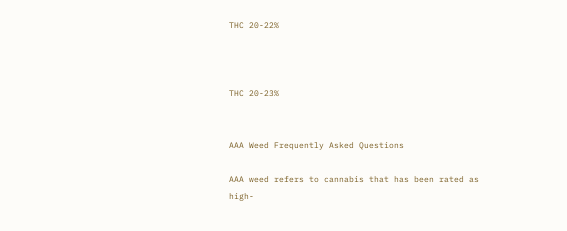THC 20-22%



THC 20-23%


AAA Weed Frequently Asked Questions

AAA weed refers to cannabis that has been rated as high-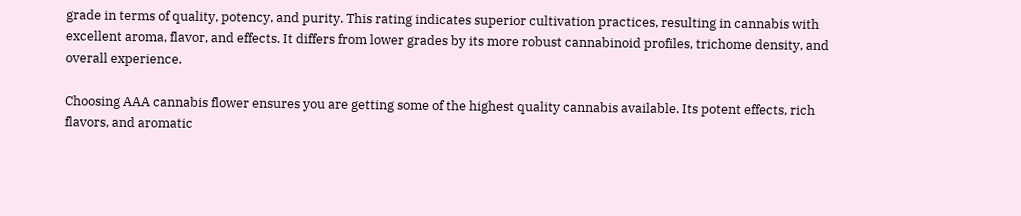grade in terms of quality, potency, and purity. This rating indicates superior cultivation practices, resulting in cannabis with excellent aroma, flavor, and effects. It differs from lower grades by its more robust cannabinoid profiles, trichome density, and overall experience.

Choosing AAA cannabis flower ensures you are getting some of the highest quality cannabis available. Its potent effects, rich flavors, and aromatic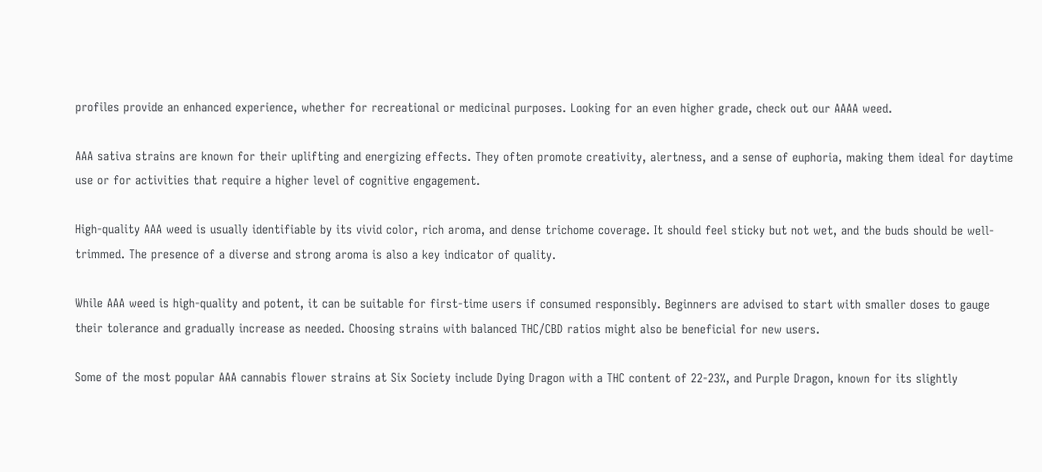profiles provide an enhanced experience, whether for recreational or medicinal purposes. Looking for an even higher grade, check out our AAAA weed.

AAA sativa strains are known for their uplifting and energizing effects. They often promote creativity, alertness, and a sense of euphoria, making them ideal for daytime use or for activities that require a higher level of cognitive engagement.

High-quality AAA weed is usually identifiable by its vivid color, rich aroma, and dense trichome coverage. It should feel sticky but not wet, and the buds should be well-trimmed. The presence of a diverse and strong aroma is also a key indicator of quality.

While AAA weed is high-quality and potent, it can be suitable for first-time users if consumed responsibly. Beginners are advised to start with smaller doses to gauge their tolerance and gradually increase as needed. Choosing strains with balanced THC/CBD ratios might also be beneficial for new users.

Some of the most popular AAA cannabis flower strains at Six Society include Dying Dragon with a THC content of 22-23%, and Purple Dragon, known for its slightly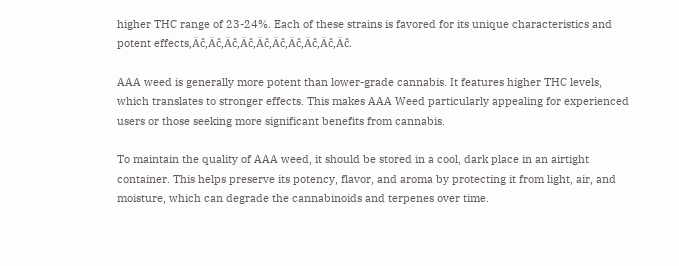higher THC range of 23-24%. Each of these strains is favored for its unique characteristics and potent effects‚Äč‚Äč‚Äč‚Äč‚Äč‚Äč‚Äč‚Äč‚Äč‚Äč.

AAA weed is generally more potent than lower-grade cannabis. It features higher THC levels, which translates to stronger effects. This makes AAA Weed particularly appealing for experienced users or those seeking more significant benefits from cannabis.

To maintain the quality of AAA weed, it should be stored in a cool, dark place in an airtight container. This helps preserve its potency, flavor, and aroma by protecting it from light, air, and moisture, which can degrade the cannabinoids and terpenes over time.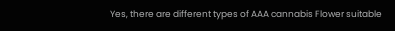Yes, there are different types of AAA cannabis Flower suitable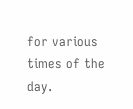for various times of the day.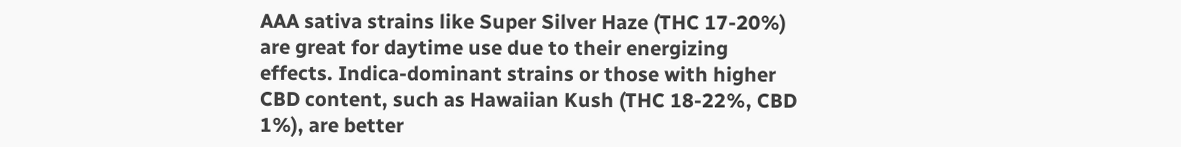AAA sativa strains like Super Silver Haze (THC 17-20%) are great for daytime use due to their energizing effects. Indica-dominant strains or those with higher CBD content, such as Hawaiian Kush (THC 18-22%, CBD 1%), are better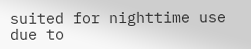suited for nighttime use due to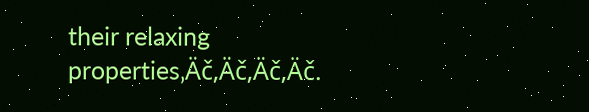their relaxing properties‚Äč‚Äč‚Äč‚Äč.